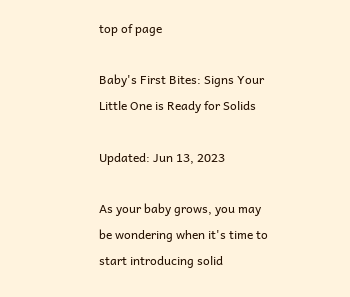top of page

Baby's First Bites: Signs Your Little One is Ready for Solids

Updated: Jun 13, 2023

As your baby grows, you may be wondering when it's time to start introducing solid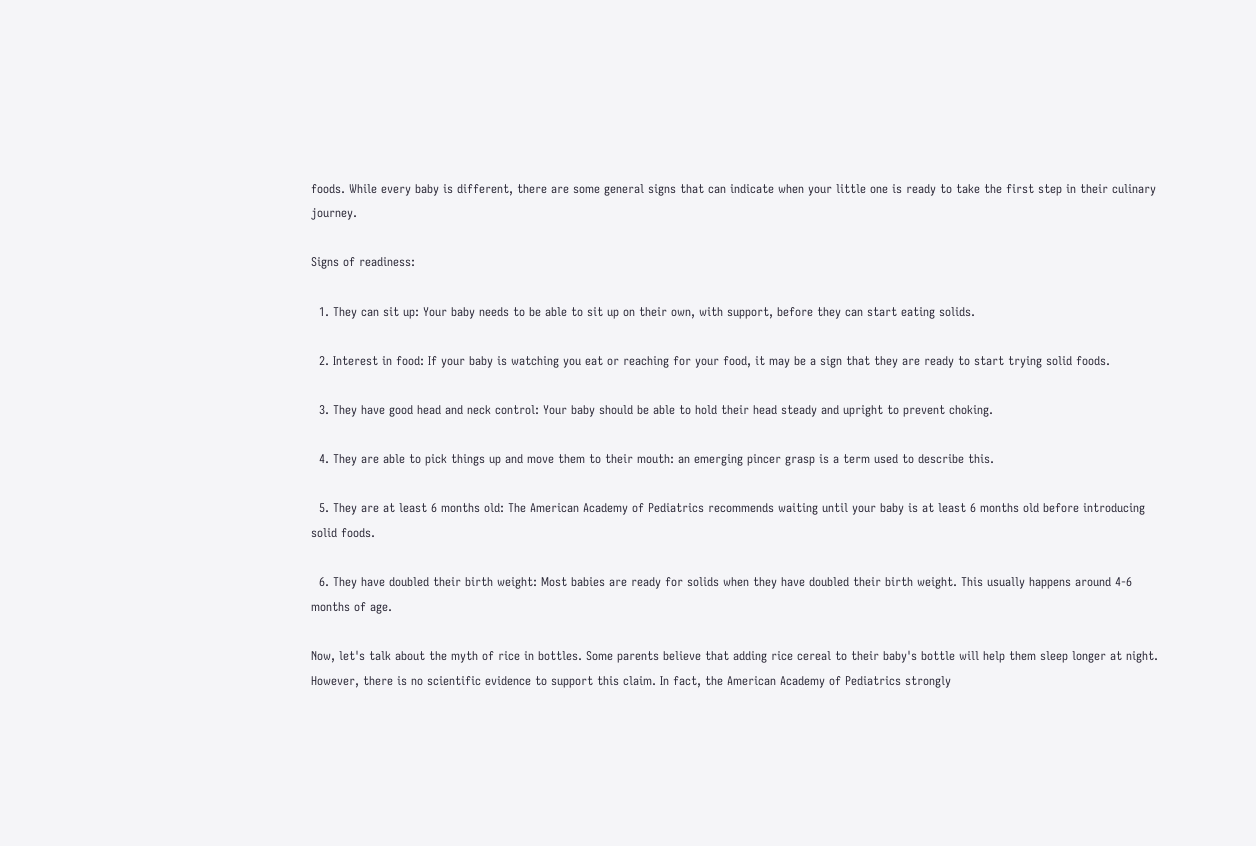foods. While every baby is different, there are some general signs that can indicate when your little one is ready to take the first step in their culinary journey.

Signs of readiness:

  1. They can sit up: Your baby needs to be able to sit up on their own, with support, before they can start eating solids.

  2. Interest in food: If your baby is watching you eat or reaching for your food, it may be a sign that they are ready to start trying solid foods.

  3. They have good head and neck control: Your baby should be able to hold their head steady and upright to prevent choking.

  4. They are able to pick things up and move them to their mouth: an emerging pincer grasp is a term used to describe this.

  5. They are at least 6 months old: The American Academy of Pediatrics recommends waiting until your baby is at least 6 months old before introducing solid foods.

  6. They have doubled their birth weight: Most babies are ready for solids when they have doubled their birth weight. This usually happens around 4-6 months of age.

Now, let's talk about the myth of rice in bottles. Some parents believe that adding rice cereal to their baby's bottle will help them sleep longer at night. However, there is no scientific evidence to support this claim. In fact, the American Academy of Pediatrics strongly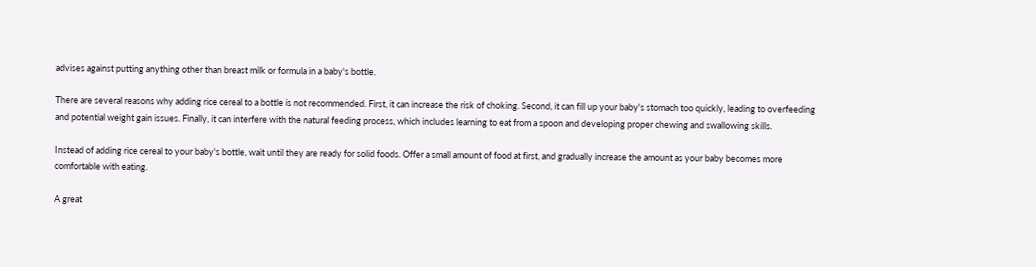advises against putting anything other than breast milk or formula in a baby's bottle.

There are several reasons why adding rice cereal to a bottle is not recommended. First, it can increase the risk of choking. Second, it can fill up your baby's stomach too quickly, leading to overfeeding and potential weight gain issues. Finally, it can interfere with the natural feeding process, which includes learning to eat from a spoon and developing proper chewing and swallowing skills.

Instead of adding rice cereal to your baby's bottle, wait until they are ready for solid foods. Offer a small amount of food at first, and gradually increase the amount as your baby becomes more comfortable with eating.

A great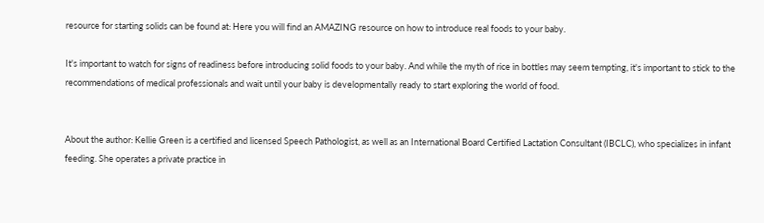resource for starting solids can be found at: Here you will find an AMAZING resource on how to introduce real foods to your baby.

It's important to watch for signs of readiness before introducing solid foods to your baby. And while the myth of rice in bottles may seem tempting, it's important to stick to the recommendations of medical professionals and wait until your baby is developmentally ready to start exploring the world of food.


About the author: Kellie Green is a certified and licensed Speech Pathologist, as well as an International Board Certified Lactation Consultant (IBCLC), who specializes in infant feeding. She operates a private practice in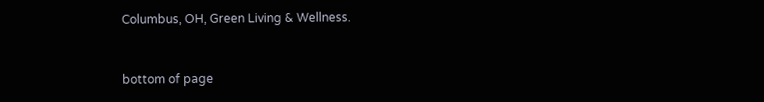Columbus, OH, Green Living & Wellness.



bottom of page